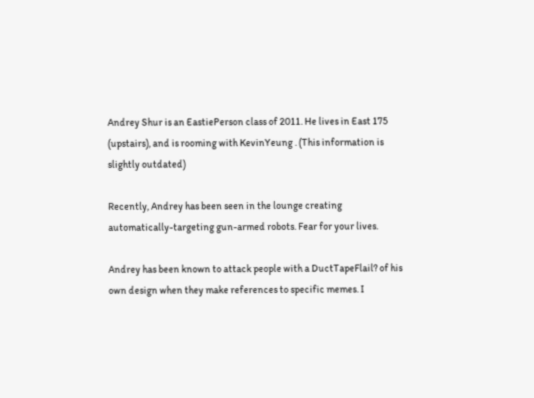Andrey Shur is an EastiePerson class of 2011. He lives in East 175 (upstairs), and is rooming with KevinYeung . (This information is slightly outdated)

Recently, Andrey has been seen in the lounge creating automatically-targeting gun-armed robots. Fear for your lives.

Andrey has been known to attack people with a DuctTapeFlail? of his own design when they make references to specific memes. I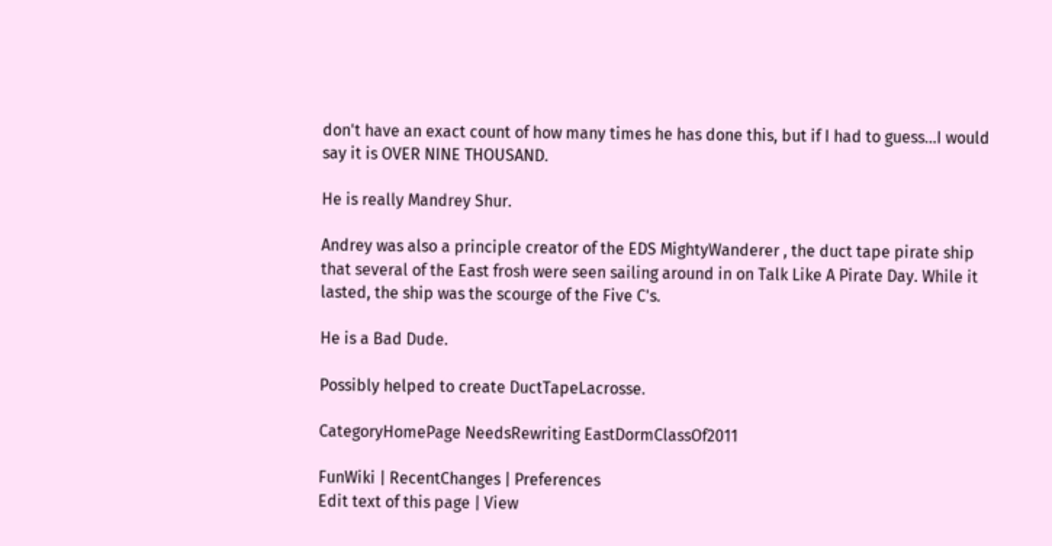don't have an exact count of how many times he has done this, but if I had to guess...I would say it is OVER NINE THOUSAND.

He is really Mandrey Shur.

Andrey was also a principle creator of the EDS MightyWanderer , the duct tape pirate ship that several of the East frosh were seen sailing around in on Talk Like A Pirate Day. While it lasted, the ship was the scourge of the Five C's.

He is a Bad Dude.

Possibly helped to create DuctTapeLacrosse.

CategoryHomePage NeedsRewriting EastDormClassOf2011

FunWiki | RecentChanges | Preferences
Edit text of this page | View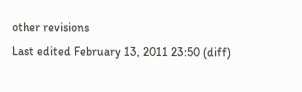other revisions
Last edited February 13, 2011 23:50 (diff)